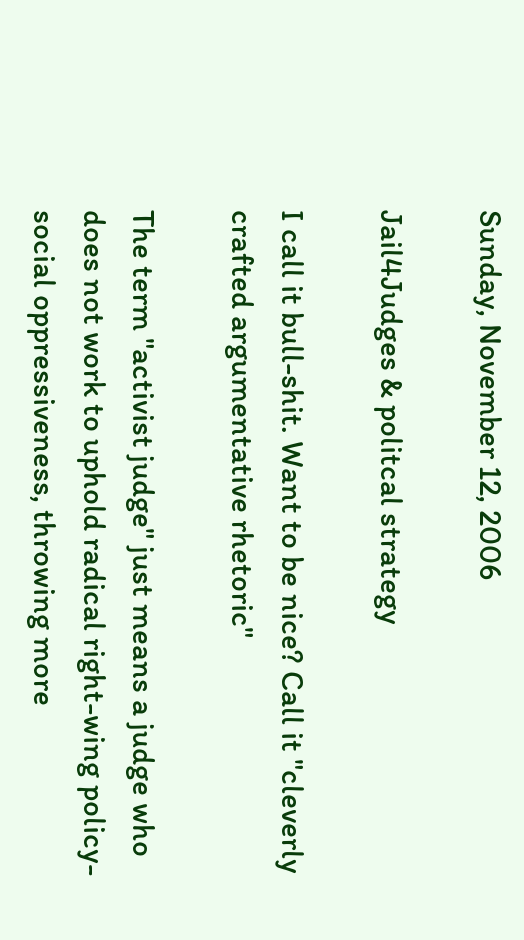Sunday, November 12, 2006

Jail4Judges & politcal strategy

I call it bull-shit. Want to be nice? Call it "cleverly crafted argumentative rhetoric"

The term "activist judge" just means a judge who does not work to uphold radical right-wing policy- social oppressiveness, throwing more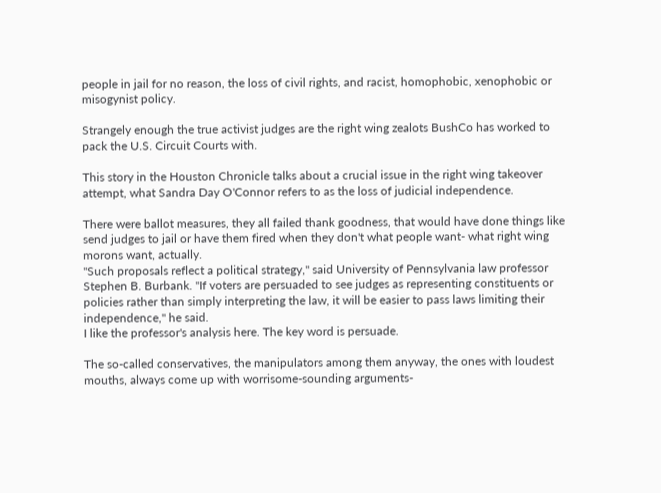people in jail for no reason, the loss of civil rights, and racist, homophobic, xenophobic or misogynist policy.

Strangely enough the true activist judges are the right wing zealots BushCo has worked to pack the U.S. Circuit Courts with.

This story in the Houston Chronicle talks about a crucial issue in the right wing takeover attempt, what Sandra Day O'Connor refers to as the loss of judicial independence.

There were ballot measures, they all failed thank goodness, that would have done things like send judges to jail or have them fired when they don't what people want- what right wing morons want, actually.
"Such proposals reflect a political strategy," said University of Pennsylvania law professor Stephen B. Burbank. "If voters are persuaded to see judges as representing constituents or policies rather than simply interpreting the law, it will be easier to pass laws limiting their independence," he said.
I like the professor's analysis here. The key word is persuade.

The so-called conservatives, the manipulators among them anyway, the ones with loudest mouths, always come up with worrisome-sounding arguments-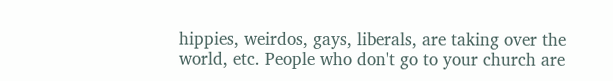hippies, weirdos, gays, liberals, are taking over the world, etc. People who don't go to your church are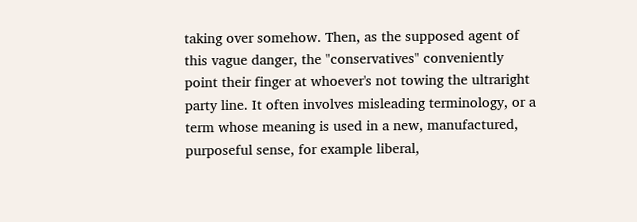taking over somehow. Then, as the supposed agent of this vague danger, the "conservatives" conveniently point their finger at whoever's not towing the ultraright party line. It often involves misleading terminology, or a term whose meaning is used in a new, manufactured, purposeful sense, for example liberal,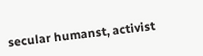secular humanst, activist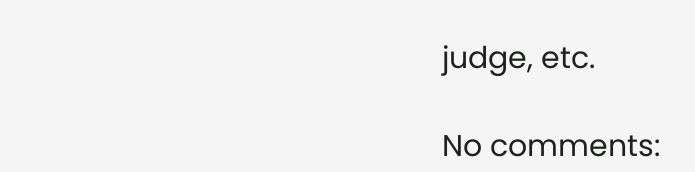judge, etc.

No comments: